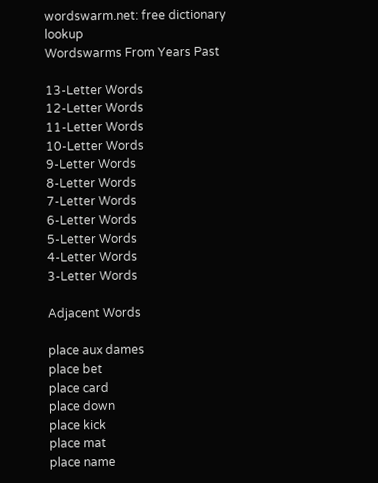wordswarm.net: free dictionary lookup
Wordswarms From Years Past

13-Letter Words
12-Letter Words
11-Letter Words
10-Letter Words
9-Letter Words
8-Letter Words
7-Letter Words
6-Letter Words
5-Letter Words
4-Letter Words
3-Letter Words

Adjacent Words

place aux dames
place bet
place card
place down
place kick
place mat
place name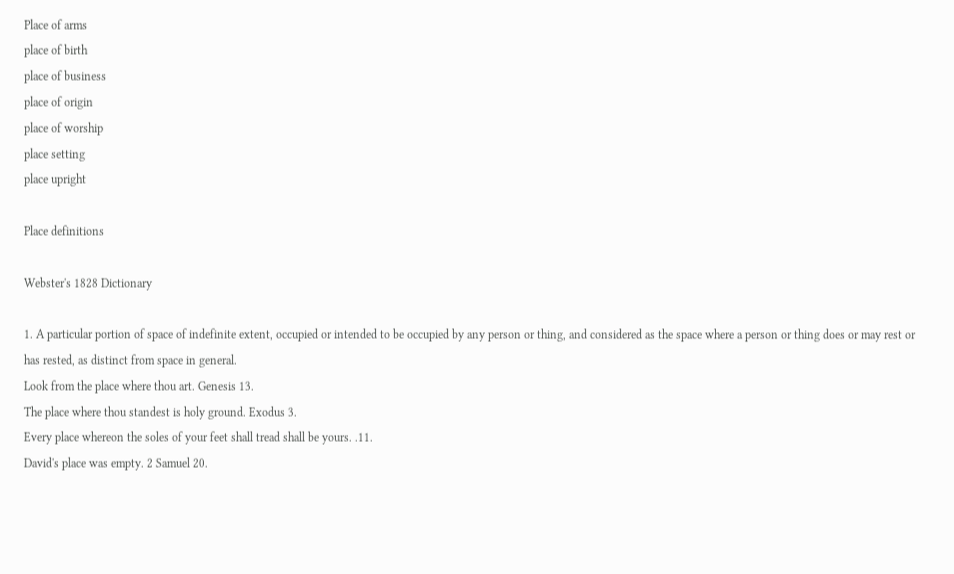Place of arms
place of birth
place of business
place of origin
place of worship
place setting
place upright

Place definitions

Webster's 1828 Dictionary

1. A particular portion of space of indefinite extent, occupied or intended to be occupied by any person or thing, and considered as the space where a person or thing does or may rest or has rested, as distinct from space in general.
Look from the place where thou art. Genesis 13.
The place where thou standest is holy ground. Exodus 3.
Every place whereon the soles of your feet shall tread shall be yours. .11.
David's place was empty. 2 Samuel 20.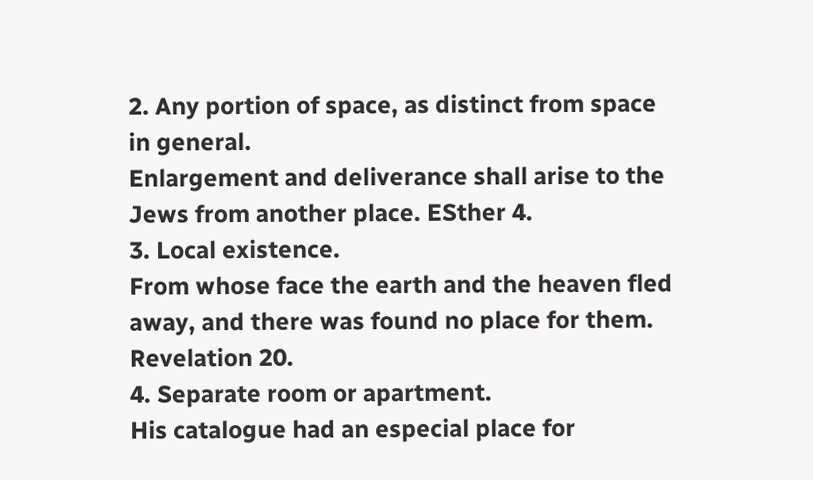2. Any portion of space, as distinct from space in general.
Enlargement and deliverance shall arise to the Jews from another place. ESther 4.
3. Local existence.
From whose face the earth and the heaven fled away, and there was found no place for them. Revelation 20.
4. Separate room or apartment.
His catalogue had an especial place for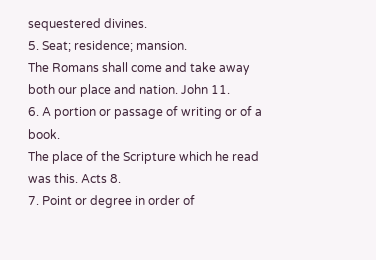sequestered divines.
5. Seat; residence; mansion.
The Romans shall come and take away both our place and nation. John 11.
6. A portion or passage of writing or of a book.
The place of the Scripture which he read was this. Acts 8.
7. Point or degree in order of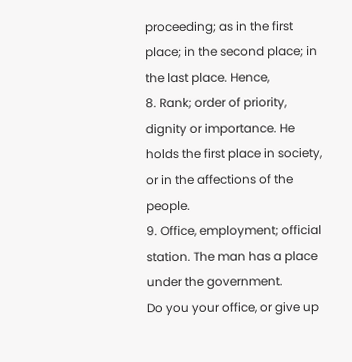proceeding; as in the first place; in the second place; in the last place. Hence,
8. Rank; order of priority, dignity or importance. He holds the first place in society, or in the affections of the people.
9. Office, employment; official station. The man has a place under the government.
Do you your office, or give up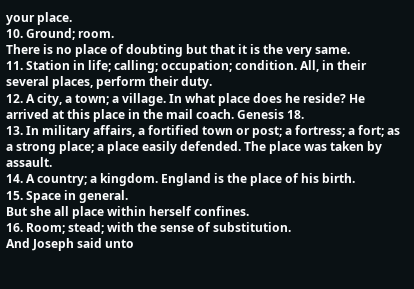your place.
10. Ground; room.
There is no place of doubting but that it is the very same.
11. Station in life; calling; occupation; condition. All, in their several places, perform their duty.
12. A city, a town; a village. In what place does he reside? He arrived at this place in the mail coach. Genesis 18.
13. In military affairs, a fortified town or post; a fortress; a fort; as a strong place; a place easily defended. The place was taken by assault.
14. A country; a kingdom. England is the place of his birth.
15. Space in general.
But she all place within herself confines.
16. Room; stead; with the sense of substitution.
And Joseph said unto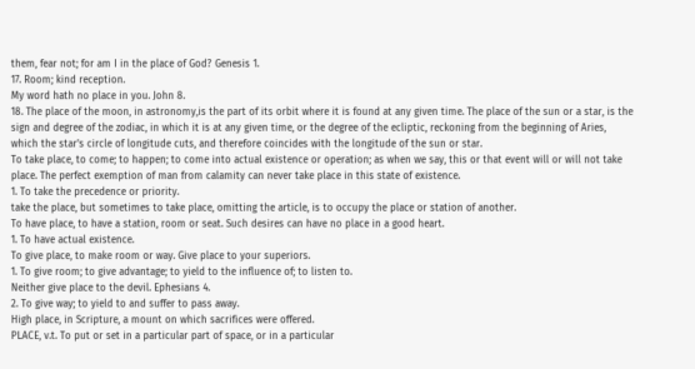them, fear not; for am I in the place of God? Genesis 1.
17. Room; kind reception.
My word hath no place in you. John 8.
18. The place of the moon, in astronomy,is the part of its orbit where it is found at any given time. The place of the sun or a star, is the sign and degree of the zodiac, in which it is at any given time, or the degree of the ecliptic, reckoning from the beginning of Aries, which the star's circle of longitude cuts, and therefore coincides with the longitude of the sun or star.
To take place, to come; to happen; to come into actual existence or operation; as when we say, this or that event will or will not take place. The perfect exemption of man from calamity can never take place in this state of existence.
1. To take the precedence or priority.
take the place, but sometimes to take place, omitting the article, is to occupy the place or station of another.
To have place, to have a station, room or seat. Such desires can have no place in a good heart.
1. To have actual existence.
To give place, to make room or way. Give place to your superiors.
1. To give room; to give advantage; to yield to the influence of; to listen to.
Neither give place to the devil. Ephesians 4.
2. To give way; to yield to and suffer to pass away.
High place, in Scripture, a mount on which sacrifices were offered.
PLACE, v.t. To put or set in a particular part of space, or in a particular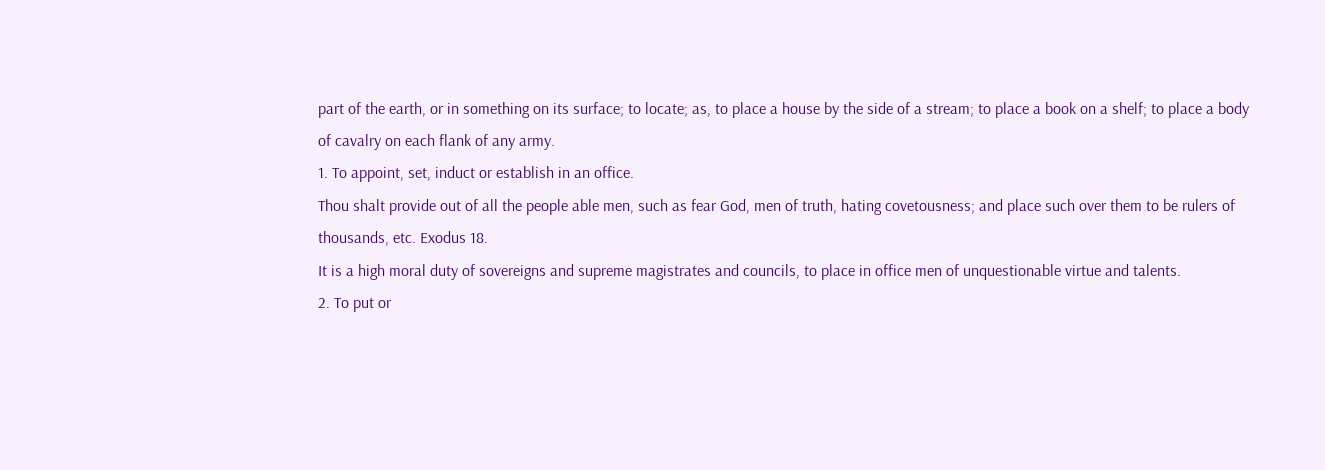part of the earth, or in something on its surface; to locate; as, to place a house by the side of a stream; to place a book on a shelf; to place a body of cavalry on each flank of any army.
1. To appoint, set, induct or establish in an office.
Thou shalt provide out of all the people able men, such as fear God, men of truth, hating covetousness; and place such over them to be rulers of thousands, etc. Exodus 18.
It is a high moral duty of sovereigns and supreme magistrates and councils, to place in office men of unquestionable virtue and talents.
2. To put or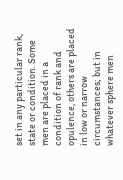set in any particular rank, state or condition. Some men are placed in a condition of rank and opulence, others are placed in low or narrow circumstances; but in whatever sphere men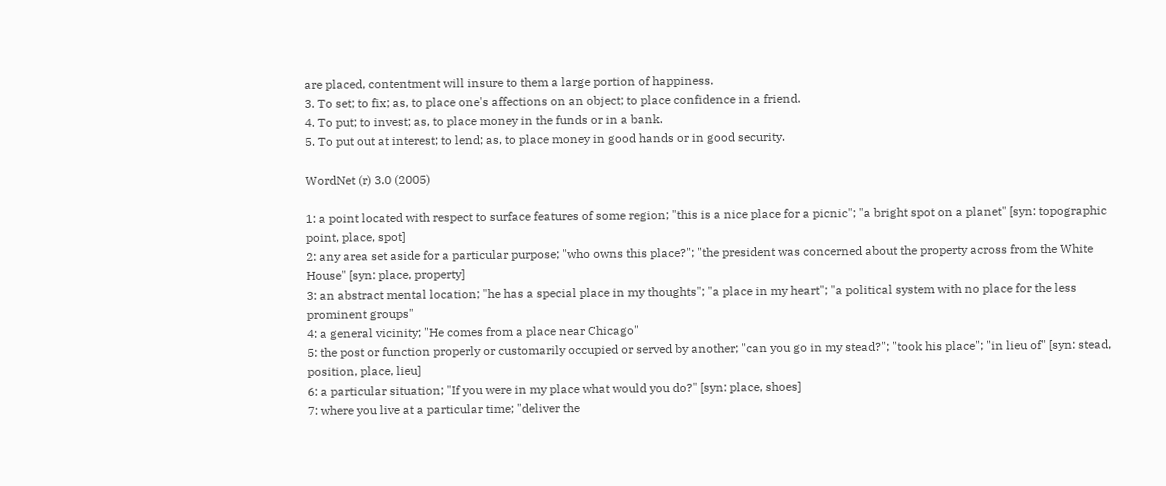are placed, contentment will insure to them a large portion of happiness.
3. To set; to fix; as, to place one's affections on an object; to place confidence in a friend.
4. To put; to invest; as, to place money in the funds or in a bank.
5. To put out at interest; to lend; as, to place money in good hands or in good security.

WordNet (r) 3.0 (2005)

1: a point located with respect to surface features of some region; "this is a nice place for a picnic"; "a bright spot on a planet" [syn: topographic point, place, spot]
2: any area set aside for a particular purpose; "who owns this place?"; "the president was concerned about the property across from the White House" [syn: place, property]
3: an abstract mental location; "he has a special place in my thoughts"; "a place in my heart"; "a political system with no place for the less prominent groups"
4: a general vicinity; "He comes from a place near Chicago"
5: the post or function properly or customarily occupied or served by another; "can you go in my stead?"; "took his place"; "in lieu of" [syn: stead, position, place, lieu]
6: a particular situation; "If you were in my place what would you do?" [syn: place, shoes]
7: where you live at a particular time; "deliver the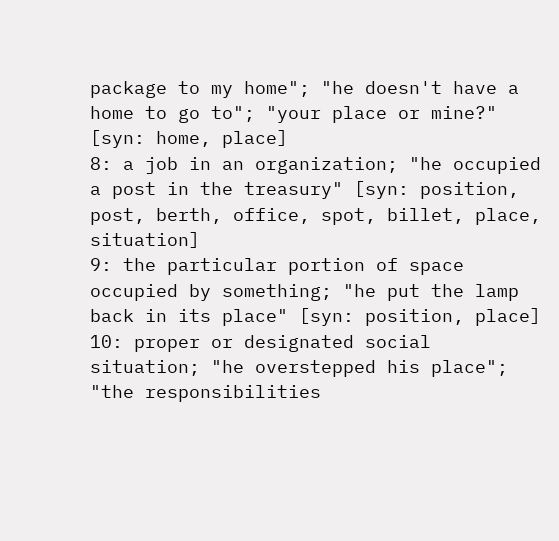package to my home"; "he doesn't have a home to go to"; "your place or mine?" [syn: home, place]
8: a job in an organization; "he occupied a post in the treasury" [syn: position, post, berth, office, spot, billet, place, situation]
9: the particular portion of space occupied by something; "he put the lamp back in its place" [syn: position, place]
10: proper or designated social situation; "he overstepped his place"; "the responsibilities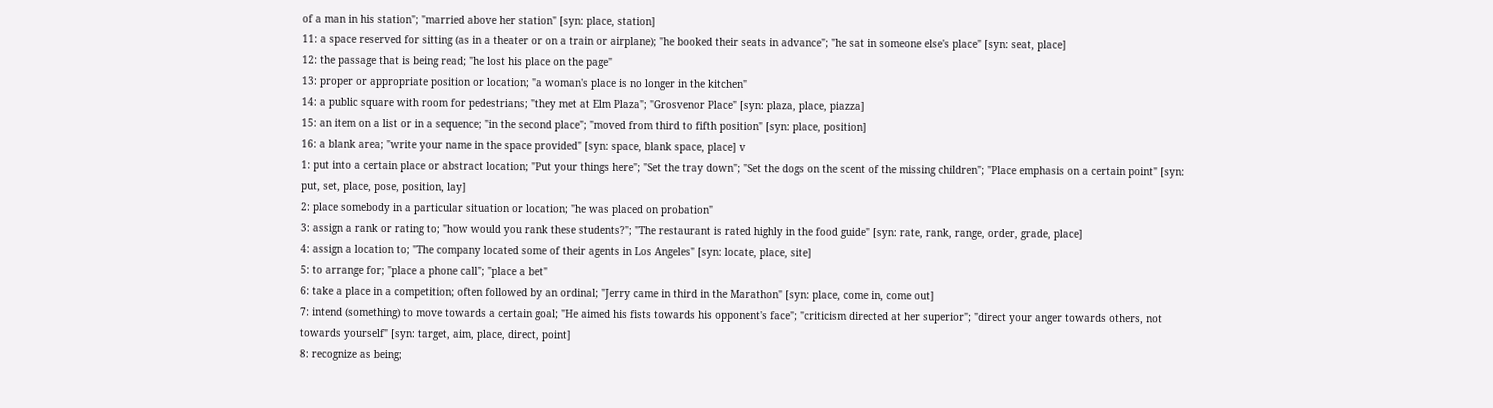of a man in his station"; "married above her station" [syn: place, station]
11: a space reserved for sitting (as in a theater or on a train or airplane); "he booked their seats in advance"; "he sat in someone else's place" [syn: seat, place]
12: the passage that is being read; "he lost his place on the page"
13: proper or appropriate position or location; "a woman's place is no longer in the kitchen"
14: a public square with room for pedestrians; "they met at Elm Plaza"; "Grosvenor Place" [syn: plaza, place, piazza]
15: an item on a list or in a sequence; "in the second place"; "moved from third to fifth position" [syn: place, position]
16: a blank area; "write your name in the space provided" [syn: space, blank space, place] v
1: put into a certain place or abstract location; "Put your things here"; "Set the tray down"; "Set the dogs on the scent of the missing children"; "Place emphasis on a certain point" [syn: put, set, place, pose, position, lay]
2: place somebody in a particular situation or location; "he was placed on probation"
3: assign a rank or rating to; "how would you rank these students?"; "The restaurant is rated highly in the food guide" [syn: rate, rank, range, order, grade, place]
4: assign a location to; "The company located some of their agents in Los Angeles" [syn: locate, place, site]
5: to arrange for; "place a phone call"; "place a bet"
6: take a place in a competition; often followed by an ordinal; "Jerry came in third in the Marathon" [syn: place, come in, come out]
7: intend (something) to move towards a certain goal; "He aimed his fists towards his opponent's face"; "criticism directed at her superior"; "direct your anger towards others, not towards yourself" [syn: target, aim, place, direct, point]
8: recognize as being;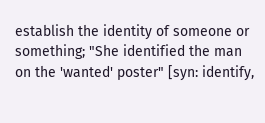establish the identity of someone or something; "She identified the man on the 'wanted' poster" [syn: identify,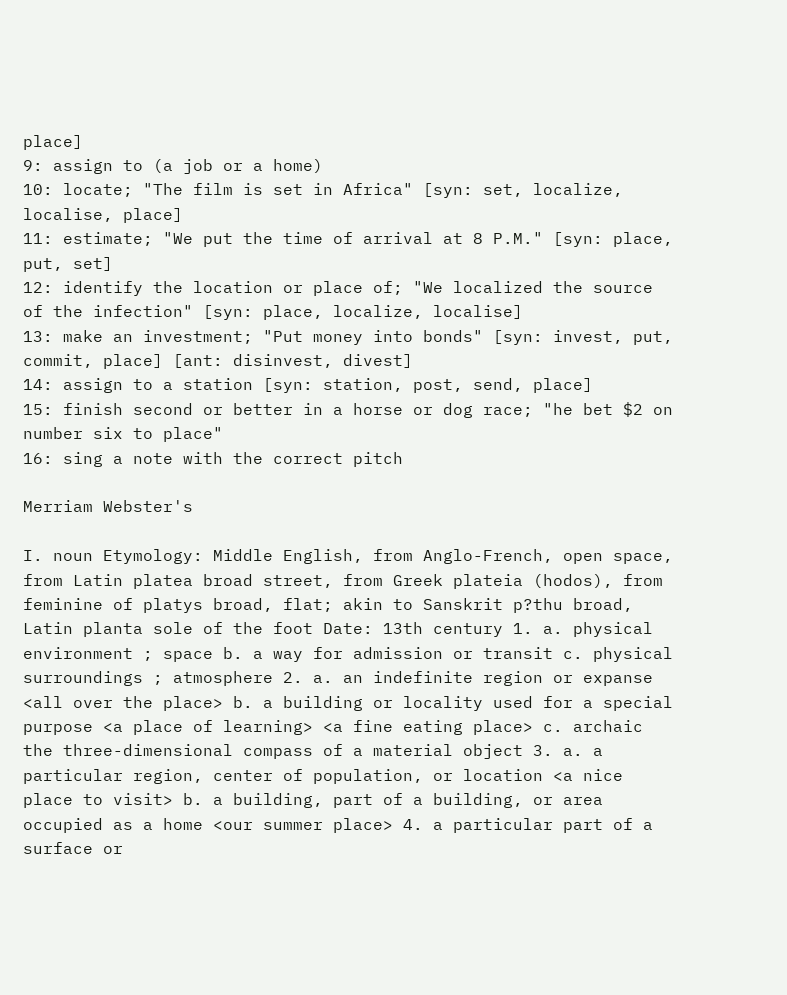place]
9: assign to (a job or a home)
10: locate; "The film is set in Africa" [syn: set, localize, localise, place]
11: estimate; "We put the time of arrival at 8 P.M." [syn: place, put, set]
12: identify the location or place of; "We localized the source of the infection" [syn: place, localize, localise]
13: make an investment; "Put money into bonds" [syn: invest, put, commit, place] [ant: disinvest, divest]
14: assign to a station [syn: station, post, send, place]
15: finish second or better in a horse or dog race; "he bet $2 on number six to place"
16: sing a note with the correct pitch

Merriam Webster's

I. noun Etymology: Middle English, from Anglo-French, open space, from Latin platea broad street, from Greek plateia (hodos), from feminine of platys broad, flat; akin to Sanskrit p?thu broad, Latin planta sole of the foot Date: 13th century 1. a. physical environment ; space b. a way for admission or transit c. physical surroundings ; atmosphere 2. a. an indefinite region or expanse <all over the place> b. a building or locality used for a special purpose <a place of learning> <a fine eating place> c. archaic the three-dimensional compass of a material object 3. a. a particular region, center of population, or location <a nice place to visit> b. a building, part of a building, or area occupied as a home <our summer place> 4. a particular part of a surface or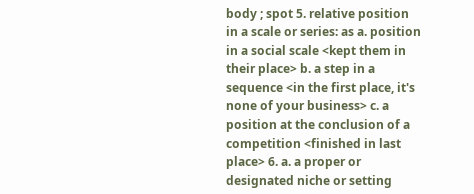body ; spot 5. relative position in a scale or series: as a. position in a social scale <kept them in their place> b. a step in a sequence <in the first place, it's none of your business> c. a position at the conclusion of a competition <finished in last place> 6. a. a proper or designated niche or setting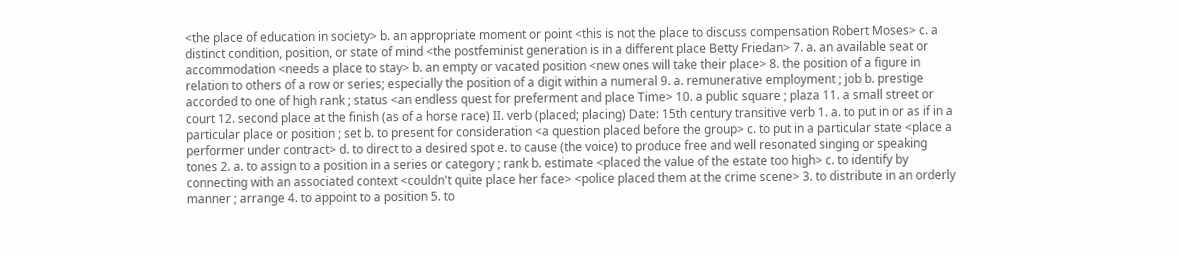<the place of education in society> b. an appropriate moment or point <this is not the place to discuss compensation Robert Moses> c. a distinct condition, position, or state of mind <the postfeminist generation is in a different place Betty Friedan> 7. a. an available seat or accommodation <needs a place to stay> b. an empty or vacated position <new ones will take their place> 8. the position of a figure in relation to others of a row or series; especially the position of a digit within a numeral 9. a. remunerative employment ; job b. prestige accorded to one of high rank ; status <an endless quest for preferment and place Time> 10. a public square ; plaza 11. a small street or court 12. second place at the finish (as of a horse race) II. verb (placed; placing) Date: 15th century transitive verb 1. a. to put in or as if in a particular place or position ; set b. to present for consideration <a question placed before the group> c. to put in a particular state <place a performer under contract> d. to direct to a desired spot e. to cause (the voice) to produce free and well resonated singing or speaking tones 2. a. to assign to a position in a series or category ; rank b. estimate <placed the value of the estate too high> c. to identify by connecting with an associated context <couldn't quite place her face> <police placed them at the crime scene> 3. to distribute in an orderly manner ; arrange 4. to appoint to a position 5. to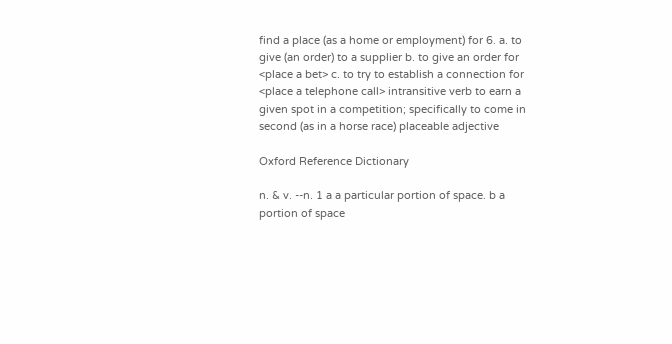find a place (as a home or employment) for 6. a. to give (an order) to a supplier b. to give an order for <place a bet> c. to try to establish a connection for <place a telephone call> intransitive verb to earn a given spot in a competition; specifically to come in second (as in a horse race) placeable adjective

Oxford Reference Dictionary

n. & v. --n. 1 a a particular portion of space. b a portion of space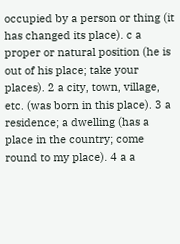occupied by a person or thing (it has changed its place). c a proper or natural position (he is out of his place; take your places). 2 a city, town, village, etc. (was born in this place). 3 a residence; a dwelling (has a place in the country; come round to my place). 4 a a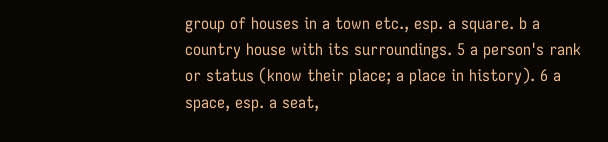group of houses in a town etc., esp. a square. b a country house with its surroundings. 5 a person's rank or status (know their place; a place in history). 6 a space, esp. a seat,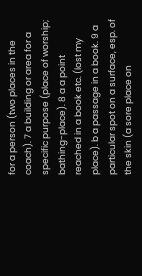for a person (two places in the coach). 7 a building or area for a specific purpose (place of worship; bathing-place). 8 a a point reached in a book etc. (lost my place). b a passage in a book. 9 a particular spot on a surface, esp. of the skin (a sore place on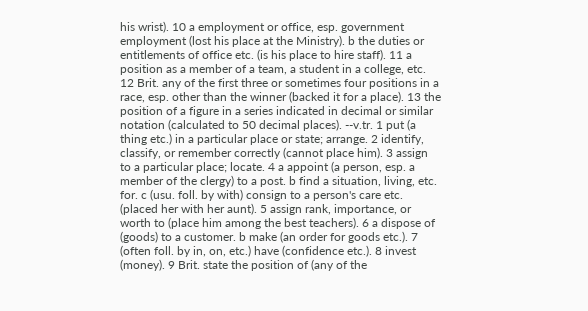his wrist). 10 a employment or office, esp. government employment (lost his place at the Ministry). b the duties or entitlements of office etc. (is his place to hire staff). 11 a position as a member of a team, a student in a college, etc. 12 Brit. any of the first three or sometimes four positions in a race, esp. other than the winner (backed it for a place). 13 the position of a figure in a series indicated in decimal or similar notation (calculated to 50 decimal places). --v.tr. 1 put (a thing etc.) in a particular place or state; arrange. 2 identify, classify, or remember correctly (cannot place him). 3 assign to a particular place; locate. 4 a appoint (a person, esp. a member of the clergy) to a post. b find a situation, living, etc. for. c (usu. foll. by with) consign to a person's care etc. (placed her with her aunt). 5 assign rank, importance, or worth to (place him among the best teachers). 6 a dispose of (goods) to a customer. b make (an order for goods etc.). 7 (often foll. by in, on, etc.) have (confidence etc.). 8 invest (money). 9 Brit. state the position of (any of the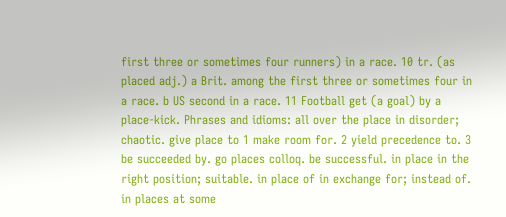first three or sometimes four runners) in a race. 10 tr. (as placed adj.) a Brit. among the first three or sometimes four in a race. b US second in a race. 11 Football get (a goal) by a place-kick. Phrases and idioms: all over the place in disorder; chaotic. give place to 1 make room for. 2 yield precedence to. 3 be succeeded by. go places colloq. be successful. in place in the right position; suitable. in place of in exchange for; instead of. in places at some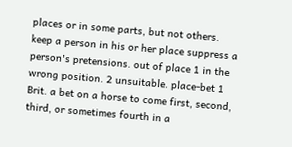places or in some parts, but not others. keep a person in his or her place suppress a person's pretensions. out of place 1 in the wrong position. 2 unsuitable. place-bet 1 Brit. a bet on a horse to come first, second, third, or sometimes fourth in a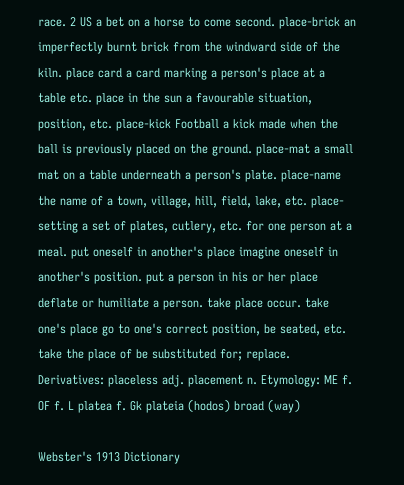race. 2 US a bet on a horse to come second. place-brick an imperfectly burnt brick from the windward side of the kiln. place card a card marking a person's place at a table etc. place in the sun a favourable situation, position, etc. place-kick Football a kick made when the ball is previously placed on the ground. place-mat a small mat on a table underneath a person's plate. place-name the name of a town, village, hill, field, lake, etc. place-setting a set of plates, cutlery, etc. for one person at a meal. put oneself in another's place imagine oneself in another's position. put a person in his or her place deflate or humiliate a person. take place occur. take one's place go to one's correct position, be seated, etc. take the place of be substituted for; replace. Derivatives: placeless adj. placement n. Etymology: ME f. OF f. L platea f. Gk plateia (hodos) broad (way)

Webster's 1913 Dictionary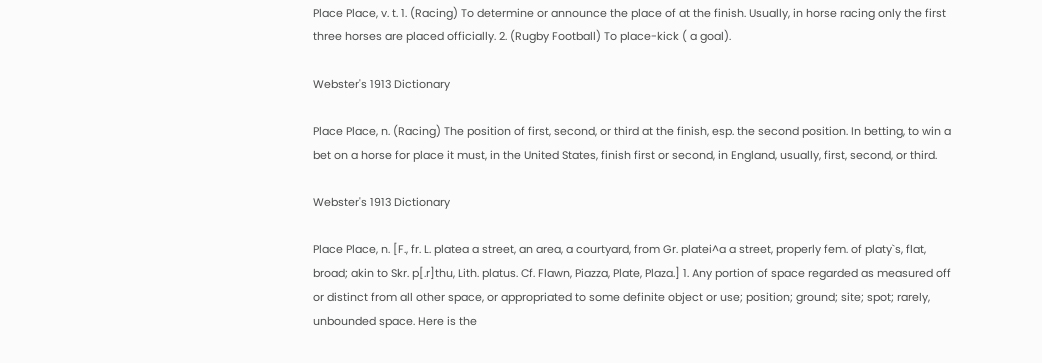Place Place, v. t. 1. (Racing) To determine or announce the place of at the finish. Usually, in horse racing only the first three horses are placed officially. 2. (Rugby Football) To place-kick ( a goal).

Webster's 1913 Dictionary

Place Place, n. (Racing) The position of first, second, or third at the finish, esp. the second position. In betting, to win a bet on a horse for place it must, in the United States, finish first or second, in England, usually, first, second, or third.

Webster's 1913 Dictionary

Place Place, n. [F., fr. L. platea a street, an area, a courtyard, from Gr. platei^a a street, properly fem. of platy`s, flat, broad; akin to Skr. p[.r]thu, Lith. platus. Cf. Flawn, Piazza, Plate, Plaza.] 1. Any portion of space regarded as measured off or distinct from all other space, or appropriated to some definite object or use; position; ground; site; spot; rarely, unbounded space. Here is the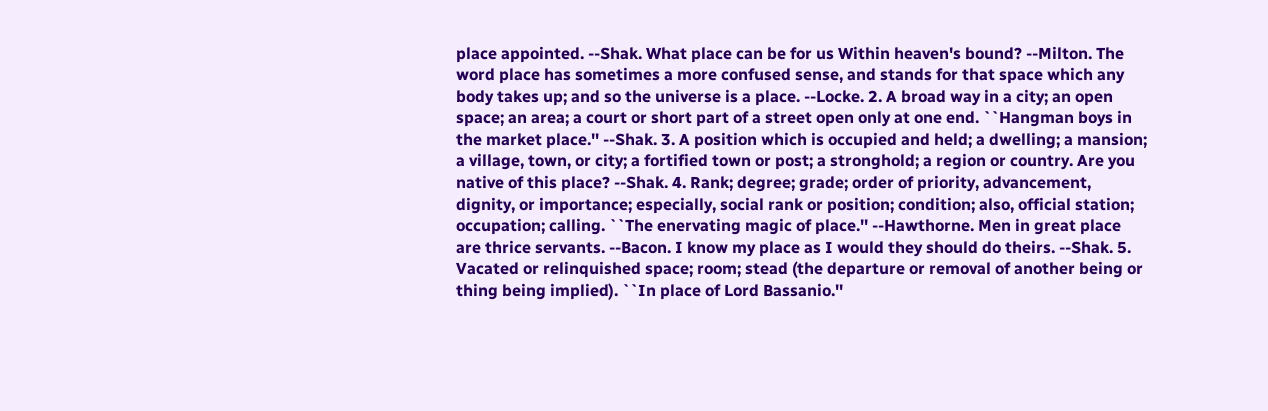place appointed. --Shak. What place can be for us Within heaven's bound? --Milton. The word place has sometimes a more confused sense, and stands for that space which any body takes up; and so the universe is a place. --Locke. 2. A broad way in a city; an open space; an area; a court or short part of a street open only at one end. ``Hangman boys in the market place.'' --Shak. 3. A position which is occupied and held; a dwelling; a mansion; a village, town, or city; a fortified town or post; a stronghold; a region or country. Are you native of this place? --Shak. 4. Rank; degree; grade; order of priority, advancement, dignity, or importance; especially, social rank or position; condition; also, official station; occupation; calling. ``The enervating magic of place.'' --Hawthorne. Men in great place are thrice servants. --Bacon. I know my place as I would they should do theirs. --Shak. 5. Vacated or relinquished space; room; stead (the departure or removal of another being or thing being implied). ``In place of Lord Bassanio.''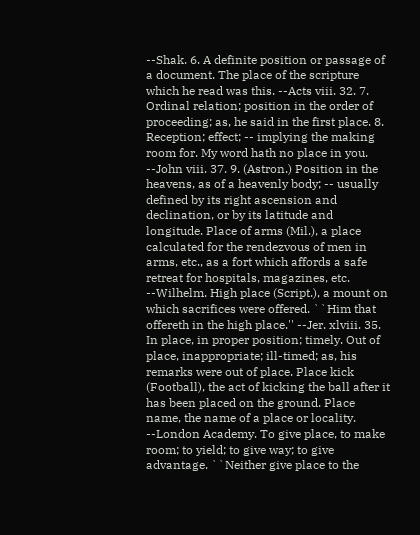--Shak. 6. A definite position or passage of a document. The place of the scripture which he read was this. --Acts viii. 32. 7. Ordinal relation; position in the order of proceeding; as, he said in the first place. 8. Reception; effect; -- implying the making room for. My word hath no place in you. --John viii. 37. 9. (Astron.) Position in the heavens, as of a heavenly body; -- usually defined by its right ascension and declination, or by its latitude and longitude. Place of arms (Mil.), a place calculated for the rendezvous of men in arms, etc., as a fort which affords a safe retreat for hospitals, magazines, etc. --Wilhelm. High place (Script.), a mount on which sacrifices were offered. ``Him that offereth in the high place.'' --Jer. xlviii. 35. In place, in proper position; timely. Out of place, inappropriate; ill-timed; as, his remarks were out of place. Place kick (Football), the act of kicking the ball after it has been placed on the ground. Place name, the name of a place or locality. --London Academy. To give place, to make room; to yield; to give way; to give advantage. ``Neither give place to the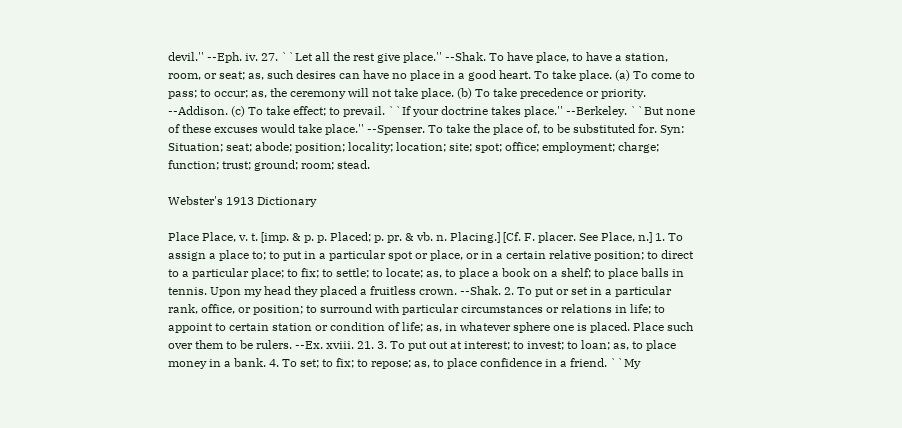devil.'' --Eph. iv. 27. ``Let all the rest give place.'' --Shak. To have place, to have a station, room, or seat; as, such desires can have no place in a good heart. To take place. (a) To come to pass; to occur; as, the ceremony will not take place. (b) To take precedence or priority. --Addison. (c) To take effect; to prevail. ``If your doctrine takes place.'' --Berkeley. ``But none of these excuses would take place.'' --Spenser. To take the place of, to be substituted for. Syn: Situation; seat; abode; position; locality; location; site; spot; office; employment; charge; function; trust; ground; room; stead.

Webster's 1913 Dictionary

Place Place, v. t. [imp. & p. p. Placed; p. pr. & vb. n. Placing.] [Cf. F. placer. See Place, n.] 1. To assign a place to; to put in a particular spot or place, or in a certain relative position; to direct to a particular place; to fix; to settle; to locate; as, to place a book on a shelf; to place balls in tennis. Upon my head they placed a fruitless crown. --Shak. 2. To put or set in a particular rank, office, or position; to surround with particular circumstances or relations in life; to appoint to certain station or condition of life; as, in whatever sphere one is placed. Place such over them to be rulers. --Ex. xviii. 21. 3. To put out at interest; to invest; to loan; as, to place money in a bank. 4. To set; to fix; to repose; as, to place confidence in a friend. ``My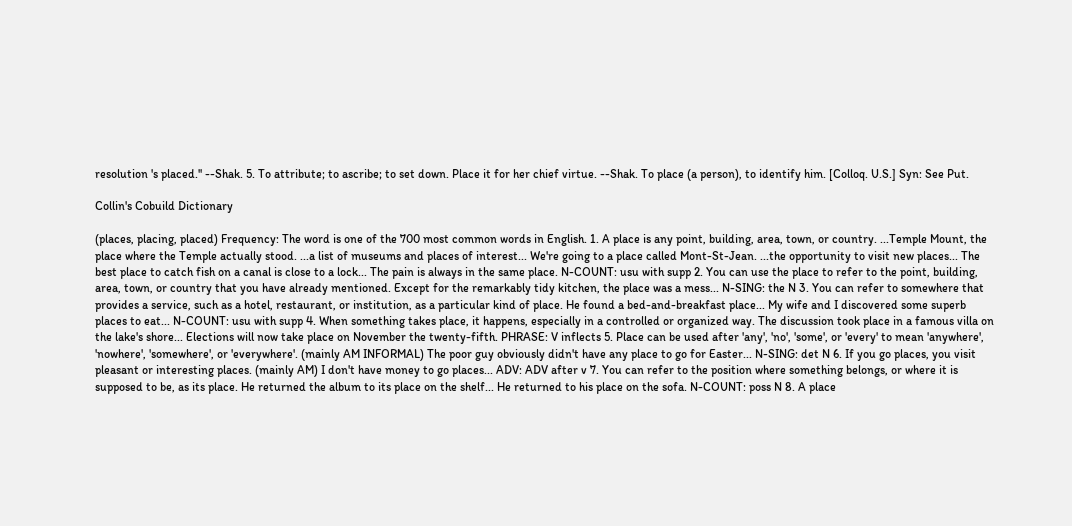resolution 's placed.'' --Shak. 5. To attribute; to ascribe; to set down. Place it for her chief virtue. --Shak. To place (a person), to identify him. [Colloq. U.S.] Syn: See Put.

Collin's Cobuild Dictionary

(places, placing, placed) Frequency: The word is one of the 700 most common words in English. 1. A place is any point, building, area, town, or country. ...Temple Mount, the place where the Temple actually stood. ...a list of museums and places of interest... We're going to a place called Mont-St-Jean. ...the opportunity to visit new places... The best place to catch fish on a canal is close to a lock... The pain is always in the same place. N-COUNT: usu with supp 2. You can use the place to refer to the point, building, area, town, or country that you have already mentioned. Except for the remarkably tidy kitchen, the place was a mess... N-SING: the N 3. You can refer to somewhere that provides a service, such as a hotel, restaurant, or institution, as a particular kind of place. He found a bed-and-breakfast place... My wife and I discovered some superb places to eat... N-COUNT: usu with supp 4. When something takes place, it happens, especially in a controlled or organized way. The discussion took place in a famous villa on the lake's shore... Elections will now take place on November the twenty-fifth. PHRASE: V inflects 5. Place can be used after 'any', 'no', 'some', or 'every' to mean 'anywhere', 'nowhere', 'somewhere', or 'everywhere'. (mainly AM INFORMAL) The poor guy obviously didn't have any place to go for Easter... N-SING: det N 6. If you go places, you visit pleasant or interesting places. (mainly AM) I don't have money to go places... ADV: ADV after v 7. You can refer to the position where something belongs, or where it is supposed to be, as its place. He returned the album to its place on the shelf... He returned to his place on the sofa. N-COUNT: poss N 8. A place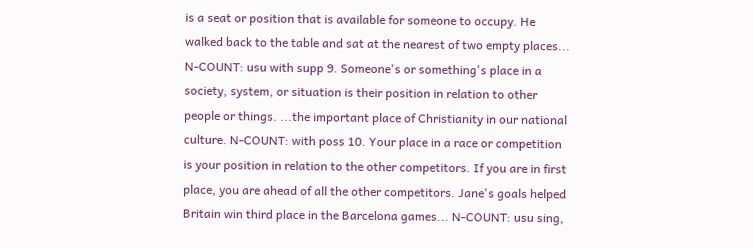is a seat or position that is available for someone to occupy. He walked back to the table and sat at the nearest of two empty places... N-COUNT: usu with supp 9. Someone's or something's place in a society, system, or situation is their position in relation to other people or things. ...the important place of Christianity in our national culture. N-COUNT: with poss 10. Your place in a race or competition is your position in relation to the other competitors. If you are in first place, you are ahead of all the other competitors. Jane's goals helped Britain win third place in the Barcelona games... N-COUNT: usu sing,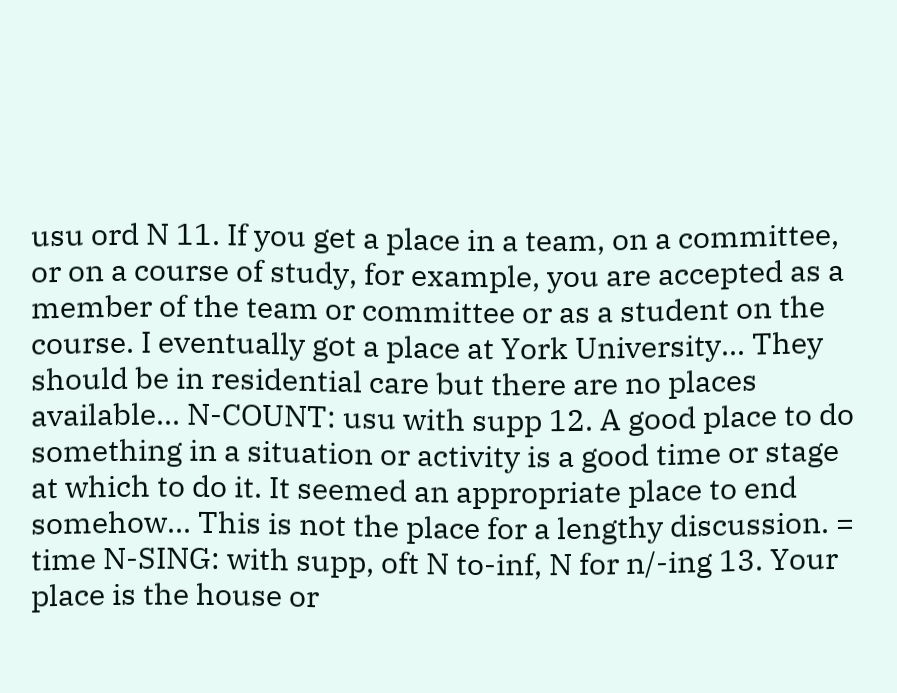usu ord N 11. If you get a place in a team, on a committee, or on a course of study, for example, you are accepted as a member of the team or committee or as a student on the course. I eventually got a place at York University... They should be in residential care but there are no places available... N-COUNT: usu with supp 12. A good place to do something in a situation or activity is a good time or stage at which to do it. It seemed an appropriate place to end somehow... This is not the place for a lengthy discussion. = time N-SING: with supp, oft N to-inf, N for n/-ing 13. Your place is the house or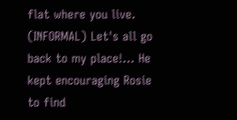flat where you live. (INFORMAL) Let's all go back to my place!... He kept encouraging Rosie to find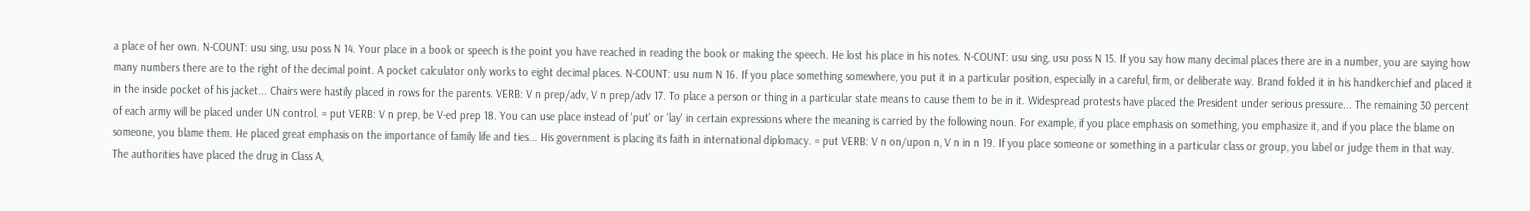a place of her own. N-COUNT: usu sing, usu poss N 14. Your place in a book or speech is the point you have reached in reading the book or making the speech. He lost his place in his notes. N-COUNT: usu sing, usu poss N 15. If you say how many decimal places there are in a number, you are saying how many numbers there are to the right of the decimal point. A pocket calculator only works to eight decimal places. N-COUNT: usu num N 16. If you place something somewhere, you put it in a particular position, especially in a careful, firm, or deliberate way. Brand folded it in his handkerchief and placed it in the inside pocket of his jacket... Chairs were hastily placed in rows for the parents. VERB: V n prep/adv, V n prep/adv 17. To place a person or thing in a particular state means to cause them to be in it. Widespread protests have placed the President under serious pressure... The remaining 30 percent of each army will be placed under UN control. = put VERB: V n prep, be V-ed prep 18. You can use place instead of 'put' or 'lay' in certain expressions where the meaning is carried by the following noun. For example, if you place emphasis on something, you emphasize it, and if you place the blame on someone, you blame them. He placed great emphasis on the importance of family life and ties... His government is placing its faith in international diplomacy. = put VERB: V n on/upon n, V n in n 19. If you place someone or something in a particular class or group, you label or judge them in that way. The authorities have placed the drug in Class A,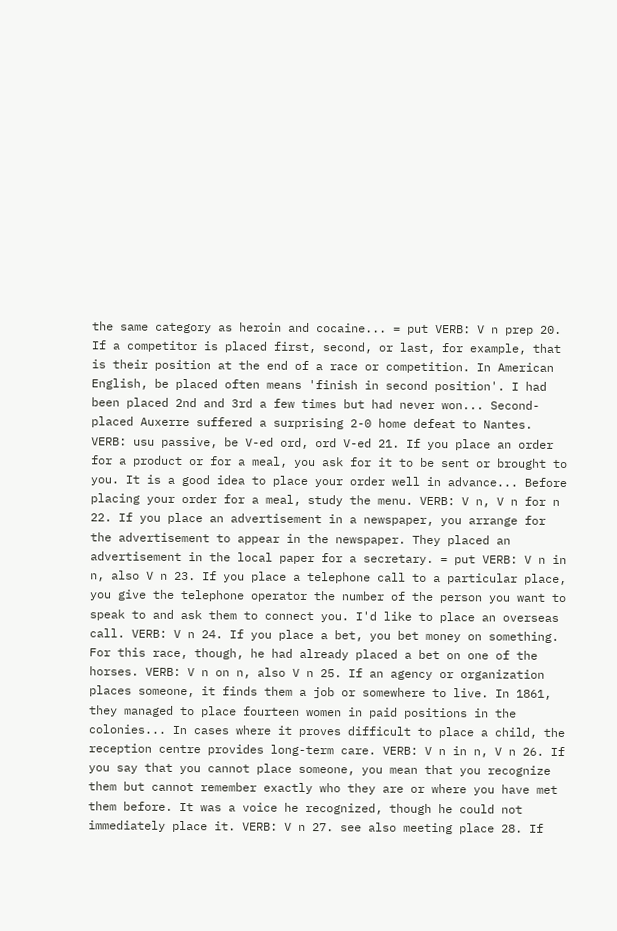the same category as heroin and cocaine... = put VERB: V n prep 20. If a competitor is placed first, second, or last, for example, that is their position at the end of a race or competition. In American English, be placed often means 'finish in second position'. I had been placed 2nd and 3rd a few times but had never won... Second-placed Auxerre suffered a surprising 2-0 home defeat to Nantes. VERB: usu passive, be V-ed ord, ord V-ed 21. If you place an order for a product or for a meal, you ask for it to be sent or brought to you. It is a good idea to place your order well in advance... Before placing your order for a meal, study the menu. VERB: V n, V n for n 22. If you place an advertisement in a newspaper, you arrange for the advertisement to appear in the newspaper. They placed an advertisement in the local paper for a secretary. = put VERB: V n in n, also V n 23. If you place a telephone call to a particular place, you give the telephone operator the number of the person you want to speak to and ask them to connect you. I'd like to place an overseas call. VERB: V n 24. If you place a bet, you bet money on something. For this race, though, he had already placed a bet on one of the horses. VERB: V n on n, also V n 25. If an agency or organization places someone, it finds them a job or somewhere to live. In 1861, they managed to place fourteen women in paid positions in the colonies... In cases where it proves difficult to place a child, the reception centre provides long-term care. VERB: V n in n, V n 26. If you say that you cannot place someone, you mean that you recognize them but cannot remember exactly who they are or where you have met them before. It was a voice he recognized, though he could not immediately place it. VERB: V n 27. see also meeting place 28. If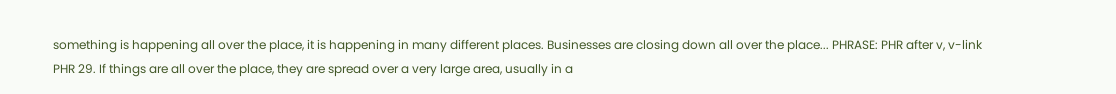something is happening all over the place, it is happening in many different places. Businesses are closing down all over the place... PHRASE: PHR after v, v-link PHR 29. If things are all over the place, they are spread over a very large area, usually in a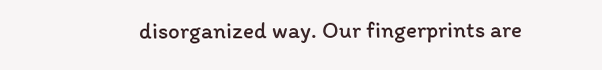disorganized way. Our fingerprints are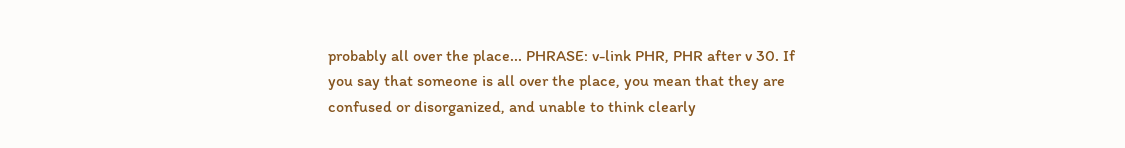probably all over the place... PHRASE: v-link PHR, PHR after v 30. If you say that someone is all over the place, you mean that they are confused or disorganized, and unable to think clearly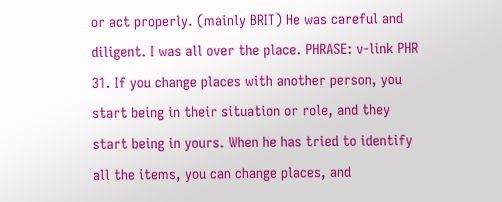or act properly. (mainly BRIT) He was careful and diligent. I was all over the place. PHRASE: v-link PHR 31. If you change places with another person, you start being in their situation or role, and they start being in yours. When he has tried to identify all the items, you can change places, and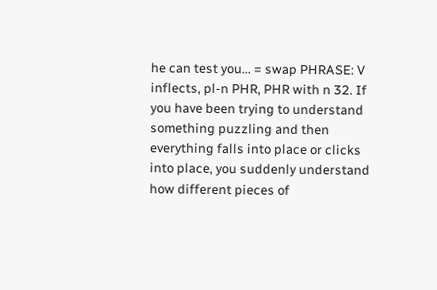he can test you... = swap PHRASE: V inflects, pl-n PHR, PHR with n 32. If you have been trying to understand something puzzling and then everything falls into place or clicks into place, you suddenly understand how different pieces of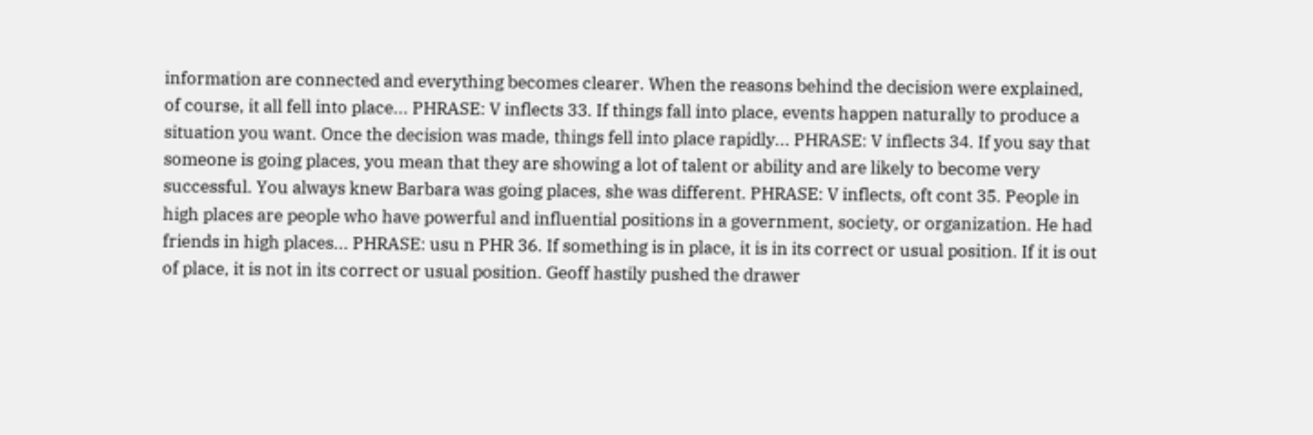information are connected and everything becomes clearer. When the reasons behind the decision were explained, of course, it all fell into place... PHRASE: V inflects 33. If things fall into place, events happen naturally to produce a situation you want. Once the decision was made, things fell into place rapidly... PHRASE: V inflects 34. If you say that someone is going places, you mean that they are showing a lot of talent or ability and are likely to become very successful. You always knew Barbara was going places, she was different. PHRASE: V inflects, oft cont 35. People in high places are people who have powerful and influential positions in a government, society, or organization. He had friends in high places... PHRASE: usu n PHR 36. If something is in place, it is in its correct or usual position. If it is out of place, it is not in its correct or usual position. Geoff hastily pushed the drawer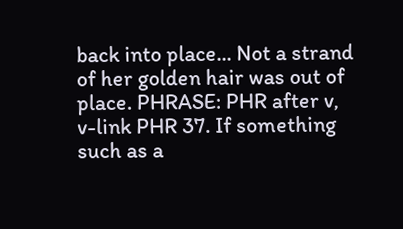back into place... Not a strand of her golden hair was out of place. PHRASE: PHR after v, v-link PHR 37. If something such as a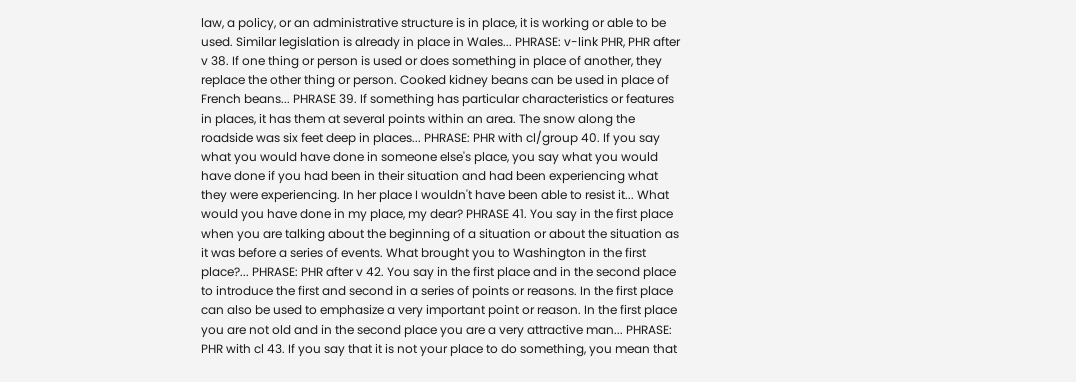law, a policy, or an administrative structure is in place, it is working or able to be used. Similar legislation is already in place in Wales... PHRASE: v-link PHR, PHR after v 38. If one thing or person is used or does something in place of another, they replace the other thing or person. Cooked kidney beans can be used in place of French beans... PHRASE 39. If something has particular characteristics or features in places, it has them at several points within an area. The snow along the roadside was six feet deep in places... PHRASE: PHR with cl/group 40. If you say what you would have done in someone else's place, you say what you would have done if you had been in their situation and had been experiencing what they were experiencing. In her place I wouldn't have been able to resist it... What would you have done in my place, my dear? PHRASE 41. You say in the first place when you are talking about the beginning of a situation or about the situation as it was before a series of events. What brought you to Washington in the first place?... PHRASE: PHR after v 42. You say in the first place and in the second place to introduce the first and second in a series of points or reasons. In the first place can also be used to emphasize a very important point or reason. In the first place you are not old and in the second place you are a very attractive man... PHRASE: PHR with cl 43. If you say that it is not your place to do something, you mean that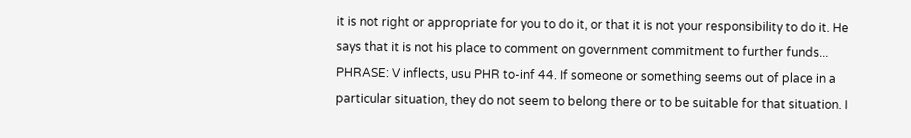it is not right or appropriate for you to do it, or that it is not your responsibility to do it. He says that it is not his place to comment on government commitment to further funds... PHRASE: V inflects, usu PHR to-inf 44. If someone or something seems out of place in a particular situation, they do not seem to belong there or to be suitable for that situation. I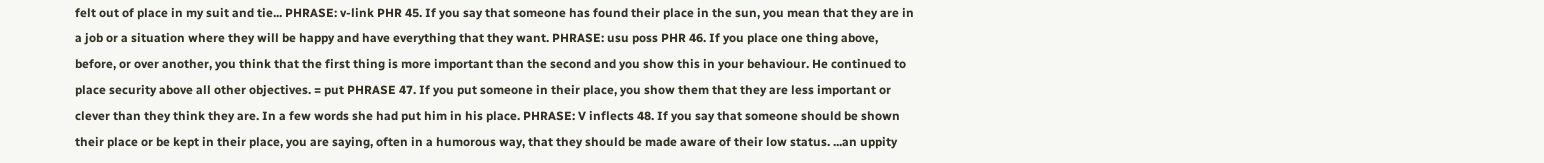felt out of place in my suit and tie... PHRASE: v-link PHR 45. If you say that someone has found their place in the sun, you mean that they are in a job or a situation where they will be happy and have everything that they want. PHRASE: usu poss PHR 46. If you place one thing above, before, or over another, you think that the first thing is more important than the second and you show this in your behaviour. He continued to place security above all other objectives. = put PHRASE 47. If you put someone in their place, you show them that they are less important or clever than they think they are. In a few words she had put him in his place. PHRASE: V inflects 48. If you say that someone should be shown their place or be kept in their place, you are saying, often in a humorous way, that they should be made aware of their low status. ...an uppity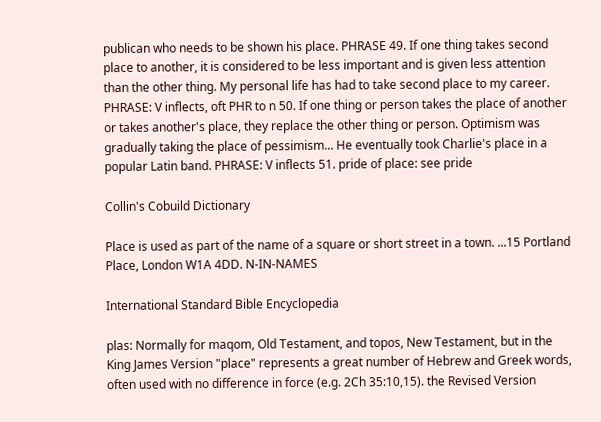publican who needs to be shown his place. PHRASE 49. If one thing takes second place to another, it is considered to be less important and is given less attention than the other thing. My personal life has had to take second place to my career. PHRASE: V inflects, oft PHR to n 50. If one thing or person takes the place of another or takes another's place, they replace the other thing or person. Optimism was gradually taking the place of pessimism... He eventually took Charlie's place in a popular Latin band. PHRASE: V inflects 51. pride of place: see pride

Collin's Cobuild Dictionary

Place is used as part of the name of a square or short street in a town. ...15 Portland Place, London W1A 4DD. N-IN-NAMES

International Standard Bible Encyclopedia

plas: Normally for maqom, Old Testament, and topos, New Testament, but in the King James Version "place" represents a great number of Hebrew and Greek words, often used with no difference in force (e.g. 2Ch 35:10,15). the Revised Version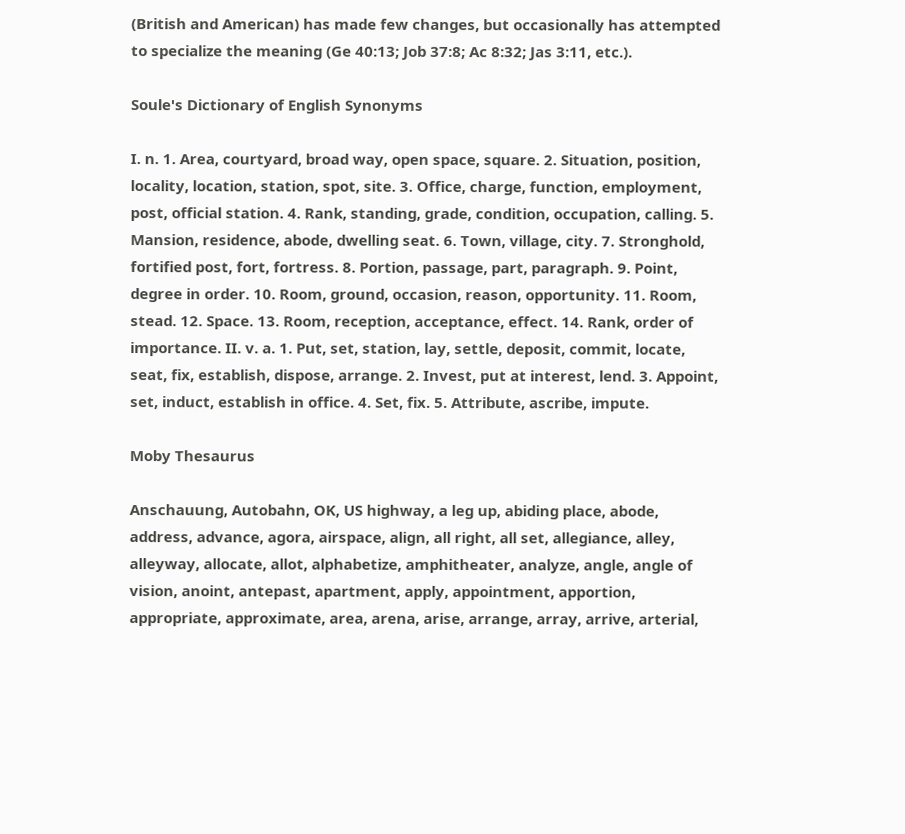(British and American) has made few changes, but occasionally has attempted to specialize the meaning (Ge 40:13; Job 37:8; Ac 8:32; Jas 3:11, etc.).

Soule's Dictionary of English Synonyms

I. n. 1. Area, courtyard, broad way, open space, square. 2. Situation, position, locality, location, station, spot, site. 3. Office, charge, function, employment, post, official station. 4. Rank, standing, grade, condition, occupation, calling. 5. Mansion, residence, abode, dwelling seat. 6. Town, village, city. 7. Stronghold, fortified post, fort, fortress. 8. Portion, passage, part, paragraph. 9. Point, degree in order. 10. Room, ground, occasion, reason, opportunity. 11. Room, stead. 12. Space. 13. Room, reception, acceptance, effect. 14. Rank, order of importance. II. v. a. 1. Put, set, station, lay, settle, deposit, commit, locate, seat, fix, establish, dispose, arrange. 2. Invest, put at interest, lend. 3. Appoint, set, induct, establish in office. 4. Set, fix. 5. Attribute, ascribe, impute.

Moby Thesaurus

Anschauung, Autobahn, OK, US highway, a leg up, abiding place, abode, address, advance, agora, airspace, align, all right, all set, allegiance, alley, alleyway, allocate, allot, alphabetize, amphitheater, analyze, angle, angle of vision, anoint, antepast, apartment, apply, appointment, apportion, appropriate, approximate, area, arena, arise, arrange, array, arrive, arterial,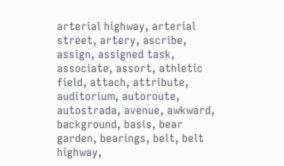arterial highway, arterial street, artery, ascribe, assign, assigned task, associate, assort, athletic field, attach, attribute, auditorium, autoroute, autostrada, avenue, awkward, background, basis, bear garden, bearings, belt, belt highway,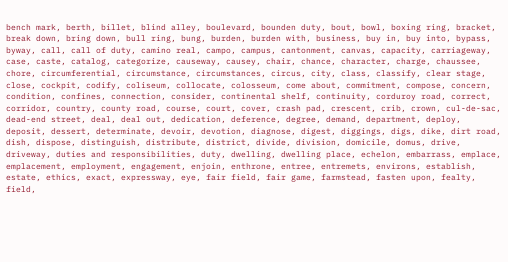bench mark, berth, billet, blind alley, boulevard, bounden duty, bout, bowl, boxing ring, bracket, break down, bring down, bull ring, bung, burden, burden with, business, buy in, buy into, bypass, byway, call, call of duty, camino real, campo, campus, cantonment, canvas, capacity, carriageway, case, caste, catalog, categorize, causeway, causey, chair, chance, character, charge, chaussee, chore, circumferential, circumstance, circumstances, circus, city, class, classify, clear stage, close, cockpit, codify, coliseum, collocate, colosseum, come about, commitment, compose, concern, condition, confines, connection, consider, continental shelf, continuity, corduroy road, correct, corridor, country, county road, course, court, cover, crash pad, crescent, crib, crown, cul-de-sac, dead-end street, deal, deal out, dedication, deference, degree, demand, department, deploy, deposit, dessert, determinate, devoir, devotion, diagnose, digest, diggings, digs, dike, dirt road, dish, dispose, distinguish, distribute, district, divide, division, domicile, domus, drive, driveway, duties and responsibilities, duty, dwelling, dwelling place, echelon, embarrass, emplace, emplacement, employment, engagement, enjoin, enthrone, entree, entremets, environs, establish, estate, ethics, exact, expressway, eye, fair field, fair game, farmstead, fasten upon, fealty, field,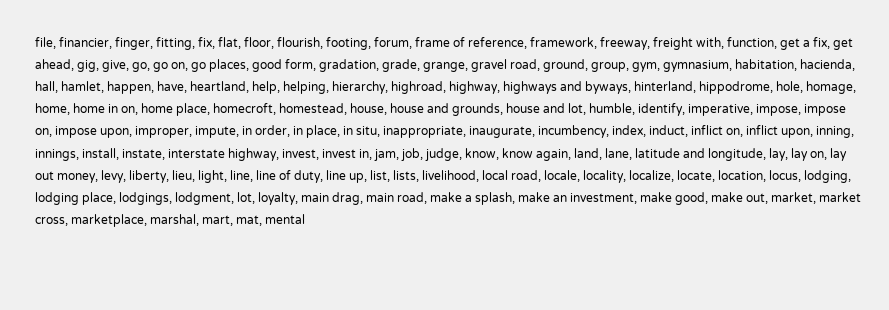file, financier, finger, fitting, fix, flat, floor, flourish, footing, forum, frame of reference, framework, freeway, freight with, function, get a fix, get ahead, gig, give, go, go on, go places, good form, gradation, grade, grange, gravel road, ground, group, gym, gymnasium, habitation, hacienda, hall, hamlet, happen, have, heartland, help, helping, hierarchy, highroad, highway, highways and byways, hinterland, hippodrome, hole, homage, home, home in on, home place, homecroft, homestead, house, house and grounds, house and lot, humble, identify, imperative, impose, impose on, impose upon, improper, impute, in order, in place, in situ, inappropriate, inaugurate, incumbency, index, induct, inflict on, inflict upon, inning, innings, install, instate, interstate highway, invest, invest in, jam, job, judge, know, know again, land, lane, latitude and longitude, lay, lay on, lay out money, levy, liberty, lieu, light, line, line of duty, line up, list, lists, livelihood, local road, locale, locality, localize, locate, location, locus, lodging, lodging place, lodgings, lodgment, lot, loyalty, main drag, main road, make a splash, make an investment, make good, make out, market, market cross, marketplace, marshal, mart, mat, mental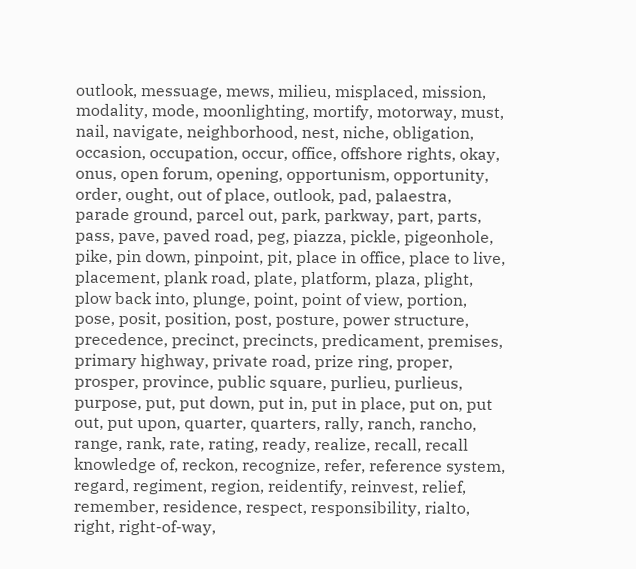outlook, messuage, mews, milieu, misplaced, mission, modality, mode, moonlighting, mortify, motorway, must, nail, navigate, neighborhood, nest, niche, obligation, occasion, occupation, occur, office, offshore rights, okay, onus, open forum, opening, opportunism, opportunity, order, ought, out of place, outlook, pad, palaestra, parade ground, parcel out, park, parkway, part, parts, pass, pave, paved road, peg, piazza, pickle, pigeonhole, pike, pin down, pinpoint, pit, place in office, place to live, placement, plank road, plate, platform, plaza, plight, plow back into, plunge, point, point of view, portion, pose, posit, position, post, posture, power structure, precedence, precinct, precincts, predicament, premises, primary highway, private road, prize ring, proper, prosper, province, public square, purlieu, purlieus, purpose, put, put down, put in, put in place, put on, put out, put upon, quarter, quarters, rally, ranch, rancho, range, rank, rate, rating, ready, realize, recall, recall knowledge of, reckon, recognize, refer, reference system, regard, regiment, region, reidentify, reinvest, relief, remember, residence, respect, responsibility, rialto, right, right-of-way,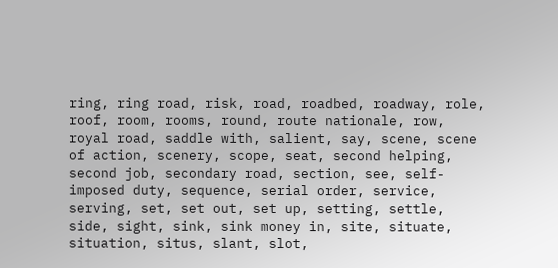ring, ring road, risk, road, roadbed, roadway, role, roof, room, rooms, round, route nationale, row, royal road, saddle with, salient, say, scene, scene of action, scenery, scope, seat, second helping, second job, secondary road, section, see, self-imposed duty, sequence, serial order, service, serving, set, set out, set up, setting, settle, side, sight, sink, sink money in, site, situate, situation, situs, slant, slot,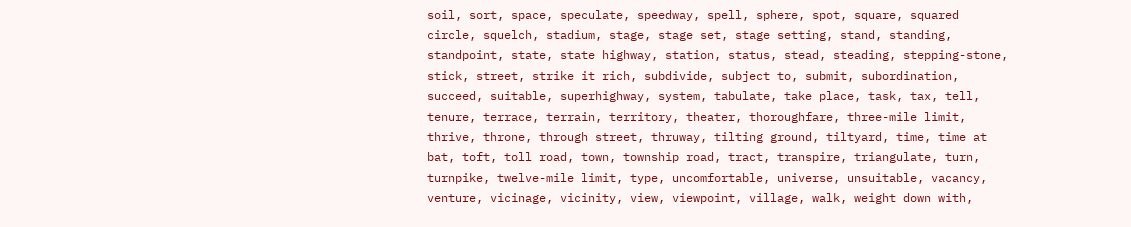soil, sort, space, speculate, speedway, spell, sphere, spot, square, squared circle, squelch, stadium, stage, stage set, stage setting, stand, standing, standpoint, state, state highway, station, status, stead, steading, stepping-stone, stick, street, strike it rich, subdivide, subject to, submit, subordination, succeed, suitable, superhighway, system, tabulate, take place, task, tax, tell, tenure, terrace, terrain, territory, theater, thoroughfare, three-mile limit, thrive, throne, through street, thruway, tilting ground, tiltyard, time, time at bat, toft, toll road, town, township road, tract, transpire, triangulate, turn, turnpike, twelve-mile limit, type, uncomfortable, universe, unsuitable, vacancy, venture, vicinage, vicinity, view, viewpoint, village, walk, weight down with,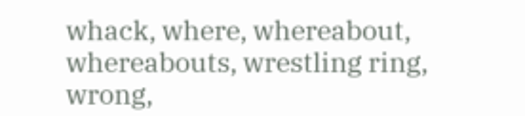whack, where, whereabout, whereabouts, wrestling ring, wrong,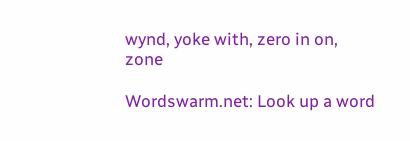wynd, yoke with, zero in on, zone

Wordswarm.net: Look up a word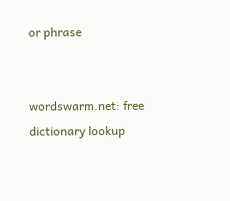or phrase


wordswarm.net: free dictionary lookup